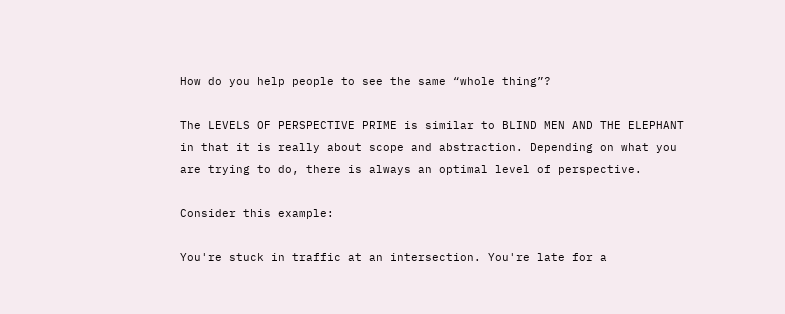How do you help people to see the same “whole thing”?

The LEVELS OF PERSPECTIVE PRIME is similar to BLIND MEN AND THE ELEPHANT in that it is really about scope and abstraction. Depending on what you are trying to do, there is always an optimal level of perspective.

Consider this example:

You're stuck in traffic at an intersection. You're late for a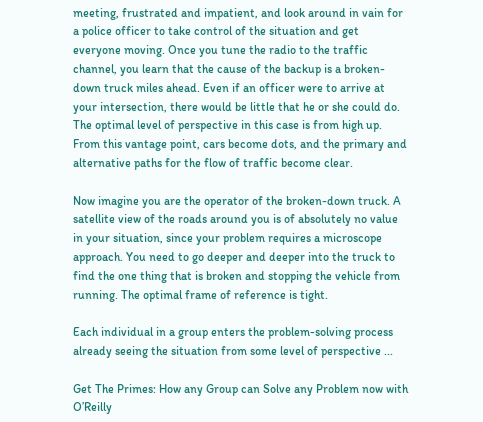meeting, frustrated and impatient, and look around in vain for a police officer to take control of the situation and get everyone moving. Once you tune the radio to the traffic channel, you learn that the cause of the backup is a broken-down truck miles ahead. Even if an officer were to arrive at your intersection, there would be little that he or she could do. The optimal level of perspective in this case is from high up. From this vantage point, cars become dots, and the primary and alternative paths for the flow of traffic become clear.

Now imagine you are the operator of the broken-down truck. A satellite view of the roads around you is of absolutely no value in your situation, since your problem requires a microscope approach. You need to go deeper and deeper into the truck to find the one thing that is broken and stopping the vehicle from running. The optimal frame of reference is tight.

Each individual in a group enters the problem-solving process already seeing the situation from some level of perspective ...

Get The Primes: How any Group can Solve any Problem now with O’Reilly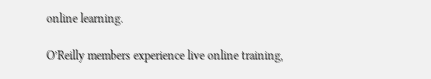online learning.

O’Reilly members experience live online training,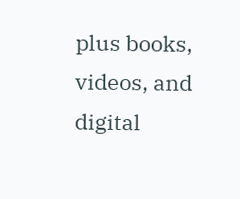plus books, videos, and digital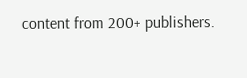content from 200+ publishers.